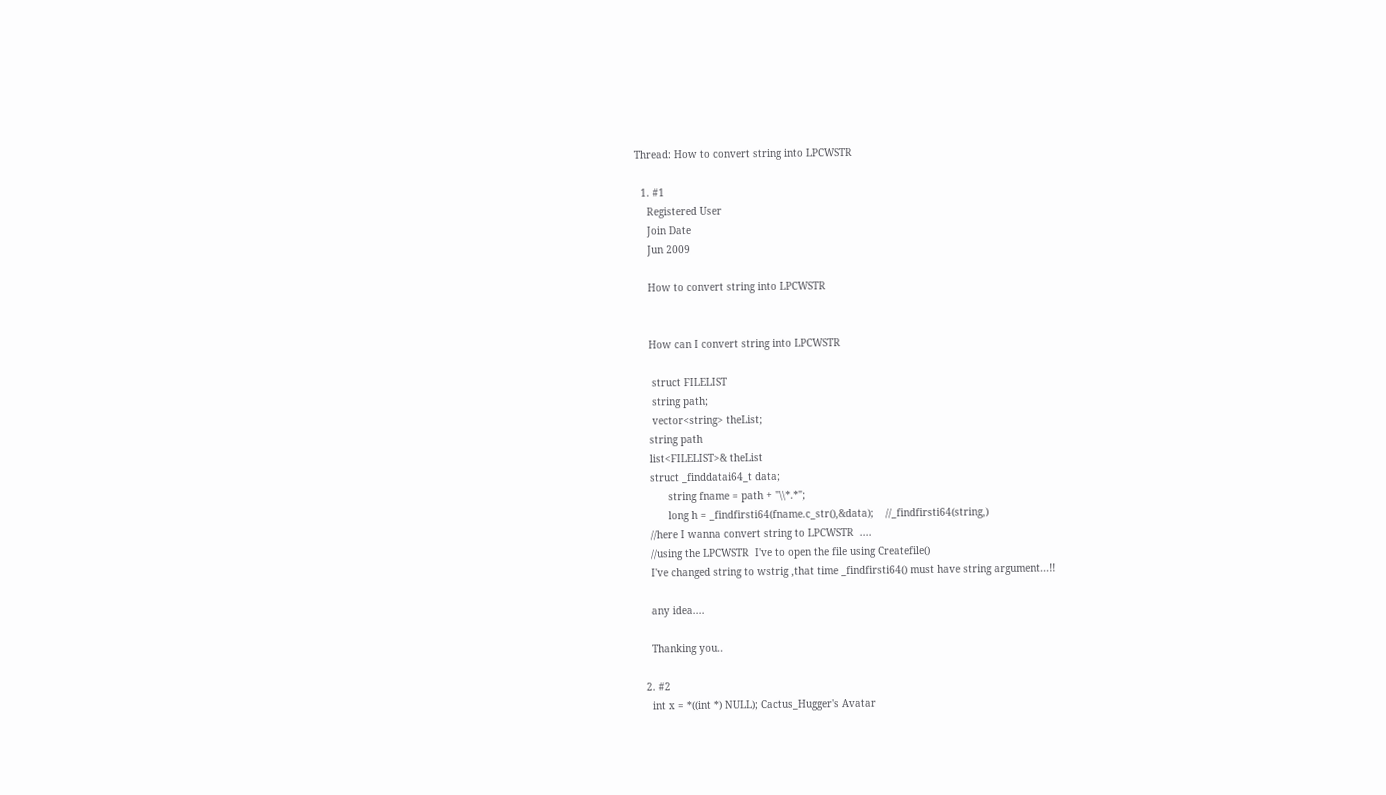Thread: How to convert string into LPCWSTR

  1. #1
    Registered User
    Join Date
    Jun 2009

    How to convert string into LPCWSTR


    How can I convert string into LPCWSTR

     struct FILELIST
     string path;
     vector<string> theList;
    string path
    list<FILELIST>& theList
    struct _finddatai64_t data;
          string fname = path + "\\*.*";
          long h = _findfirsti64(fname.c_str(),&data);    //_findfirsti64(string,)
    //here I wanna convert string to LPCWSTR  ....
    //using the LPCWSTR  I've to open the file using Createfile()
    I've changed string to wstrig ,that time _findfirsti64() must have string argument...!!

    any idea....

    Thanking you..

  2. #2
    int x = *((int *) NULL); Cactus_Hugger's Avatar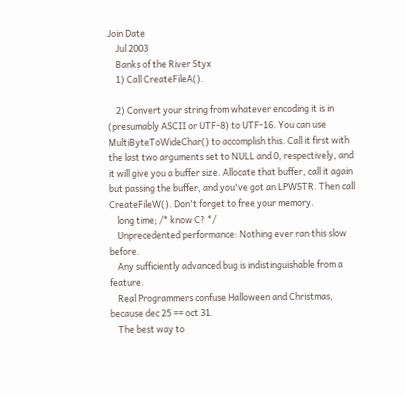Join Date
    Jul 2003
    Banks of the River Styx
    1) Call CreateFileA().

    2) Convert your string from whatever encoding it is in (presumably ASCII or UTF-8) to UTF-16. You can use MultiByteToWideChar() to accomplish this. Call it first with the last two arguments set to NULL and 0, respectively, and it will give you a buffer size. Allocate that buffer, call it again but passing the buffer, and you've got an LPWSTR. Then call CreateFileW(). Don't forget to free your memory.
    long time; /* know C? */
    Unprecedented performance: Nothing ever ran this slow before.
    Any sufficiently advanced bug is indistinguishable from a feature.
    Real Programmers confuse Halloween and Christmas, because dec 25 == oct 31.
    The best way to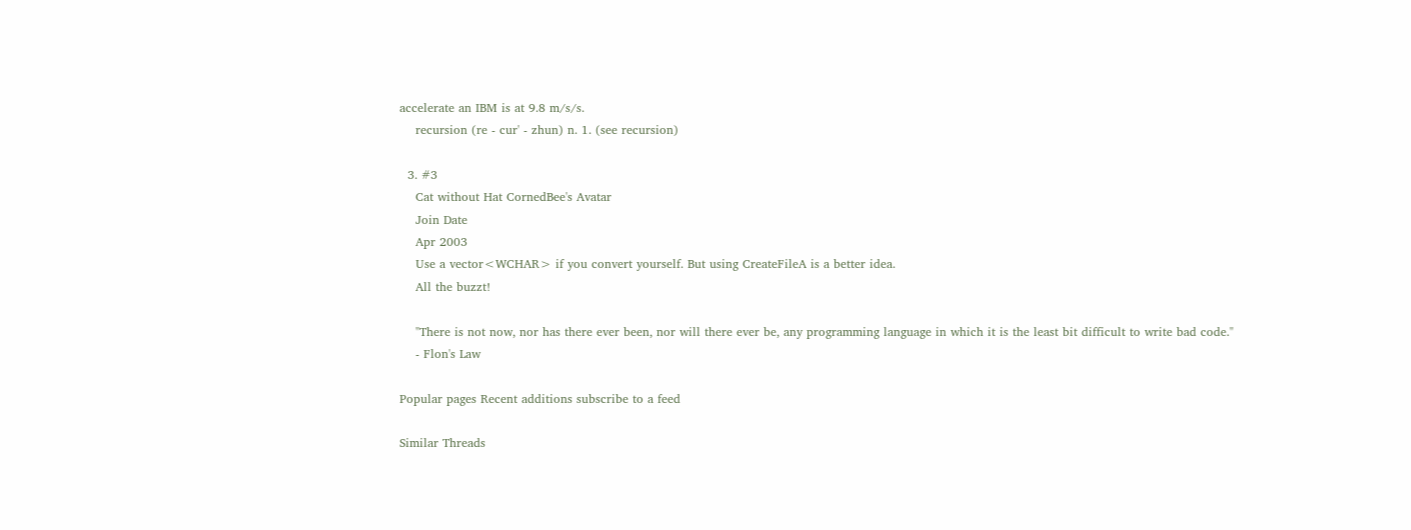accelerate an IBM is at 9.8 m/s/s.
    recursion (re - cur' - zhun) n. 1. (see recursion)

  3. #3
    Cat without Hat CornedBee's Avatar
    Join Date
    Apr 2003
    Use a vector<WCHAR> if you convert yourself. But using CreateFileA is a better idea.
    All the buzzt!

    "There is not now, nor has there ever been, nor will there ever be, any programming language in which it is the least bit difficult to write bad code."
    - Flon's Law

Popular pages Recent additions subscribe to a feed

Similar Threads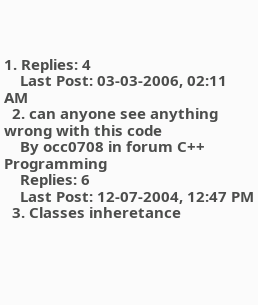1. Replies: 4
    Last Post: 03-03-2006, 02:11 AM
  2. can anyone see anything wrong with this code
    By occ0708 in forum C++ Programming
    Replies: 6
    Last Post: 12-07-2004, 12:47 PM
  3. Classes inheretance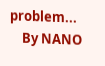problem...
    By NANO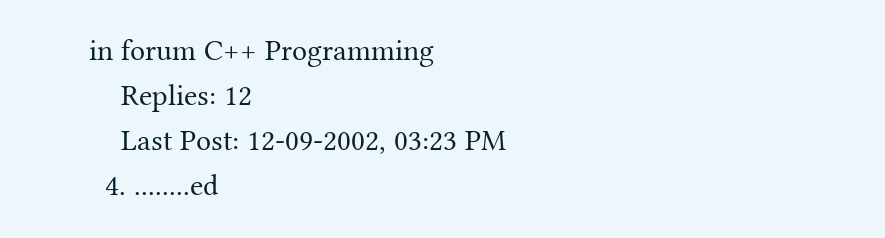in forum C++ Programming
    Replies: 12
    Last Post: 12-09-2002, 03:23 PM
  4. ........ed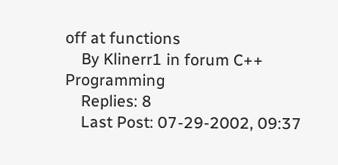off at functions
    By Klinerr1 in forum C++ Programming
    Replies: 8
    Last Post: 07-29-2002, 09:37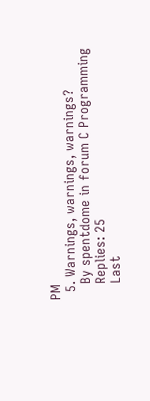PM
  5. Warnings, warnings, warnings?
    By spentdome in forum C Programming
    Replies: 25
    Last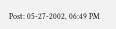Post: 05-27-2002, 06:49 PM